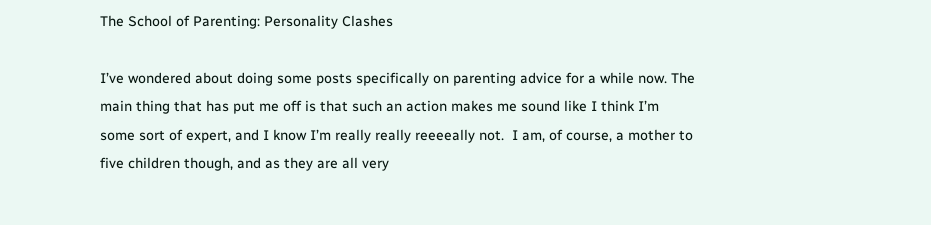The School of Parenting: Personality Clashes

I’ve wondered about doing some posts specifically on parenting advice for a while now. The main thing that has put me off is that such an action makes me sound like I think I’m some sort of expert, and I know I’m really really reeeeally not.  I am, of course, a mother to five children though, and as they are all very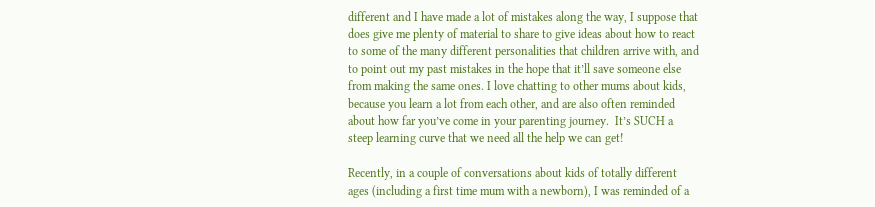different and I have made a lot of mistakes along the way, I suppose that does give me plenty of material to share to give ideas about how to react to some of the many different personalities that children arrive with, and to point out my past mistakes in the hope that it’ll save someone else from making the same ones. I love chatting to other mums about kids, because you learn a lot from each other, and are also often reminded about how far you’ve come in your parenting journey.  It’s SUCH a steep learning curve that we need all the help we can get!

Recently, in a couple of conversations about kids of totally different ages (including a first time mum with a newborn), I was reminded of a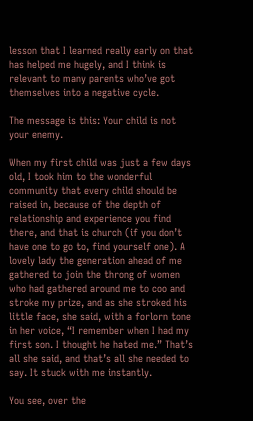lesson that I learned really early on that has helped me hugely, and I think is relevant to many parents who’ve got themselves into a negative cycle.

The message is this: Your child is not your enemy.

When my first child was just a few days old, I took him to the wonderful community that every child should be raised in, because of the depth of relationship and experience you find there, and that is church (if you don’t have one to go to, find yourself one). A lovely lady the generation ahead of me gathered to join the throng of women who had gathered around me to coo and stroke my prize, and as she stroked his little face, she said, with a forlorn tone in her voice, “I remember when I had my first son. I thought he hated me.” That’s all she said, and that’s all she needed to say. It stuck with me instantly.

You see, over the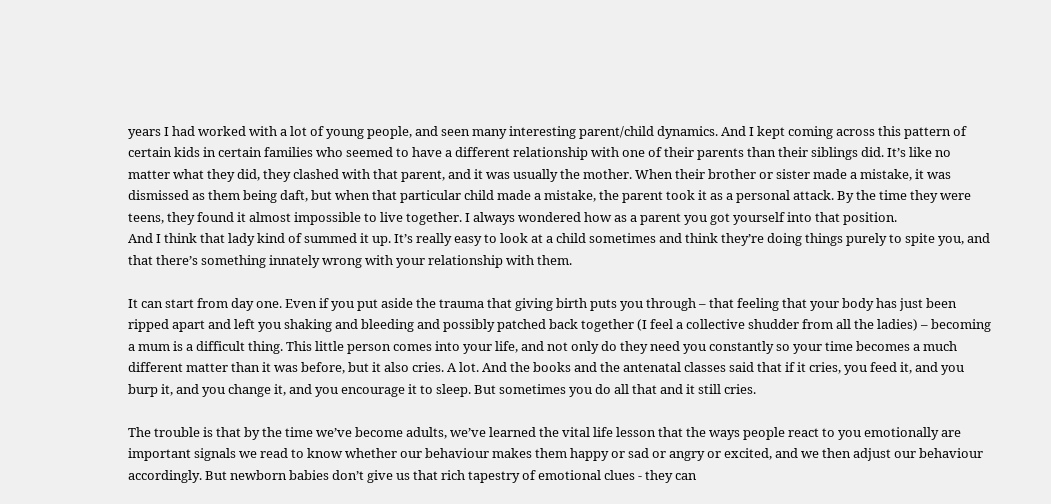years I had worked with a lot of young people, and seen many interesting parent/child dynamics. And I kept coming across this pattern of certain kids in certain families who seemed to have a different relationship with one of their parents than their siblings did. It’s like no matter what they did, they clashed with that parent, and it was usually the mother. When their brother or sister made a mistake, it was dismissed as them being daft, but when that particular child made a mistake, the parent took it as a personal attack. By the time they were teens, they found it almost impossible to live together. I always wondered how as a parent you got yourself into that position.
And I think that lady kind of summed it up. It’s really easy to look at a child sometimes and think they’re doing things purely to spite you, and that there’s something innately wrong with your relationship with them.

It can start from day one. Even if you put aside the trauma that giving birth puts you through – that feeling that your body has just been ripped apart and left you shaking and bleeding and possibly patched back together (I feel a collective shudder from all the ladies) – becoming a mum is a difficult thing. This little person comes into your life, and not only do they need you constantly so your time becomes a much different matter than it was before, but it also cries. A lot. And the books and the antenatal classes said that if it cries, you feed it, and you burp it, and you change it, and you encourage it to sleep. But sometimes you do all that and it still cries.

The trouble is that by the time we’ve become adults, we’ve learned the vital life lesson that the ways people react to you emotionally are important signals we read to know whether our behaviour makes them happy or sad or angry or excited, and we then adjust our behaviour accordingly. But newborn babies don’t give us that rich tapestry of emotional clues - they can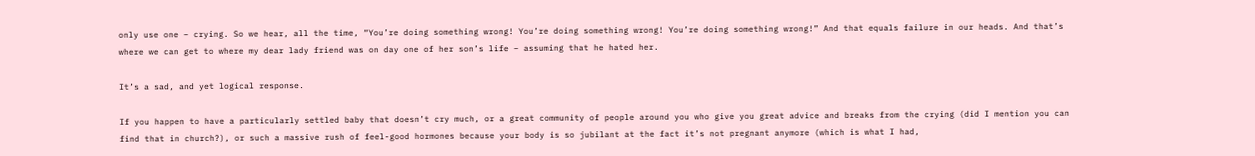only use one – crying. So we hear, all the time, “You’re doing something wrong! You’re doing something wrong! You’re doing something wrong!” And that equals failure in our heads. And that’s where we can get to where my dear lady friend was on day one of her son’s life – assuming that he hated her.

It’s a sad, and yet logical response.

If you happen to have a particularly settled baby that doesn’t cry much, or a great community of people around you who give you great advice and breaks from the crying (did I mention you can find that in church?), or such a massive rush of feel-good hormones because your body is so jubilant at the fact it’s not pregnant anymore (which is what I had,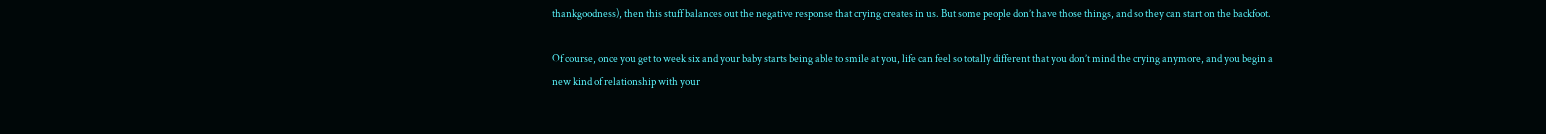thankgoodness), then this stuff balances out the negative response that crying creates in us. But some people don’t have those things, and so they can start on the backfoot.

Of course, once you get to week six and your baby starts being able to smile at you, life can feel so totally different that you don’t mind the crying anymore, and you begin a new kind of relationship with your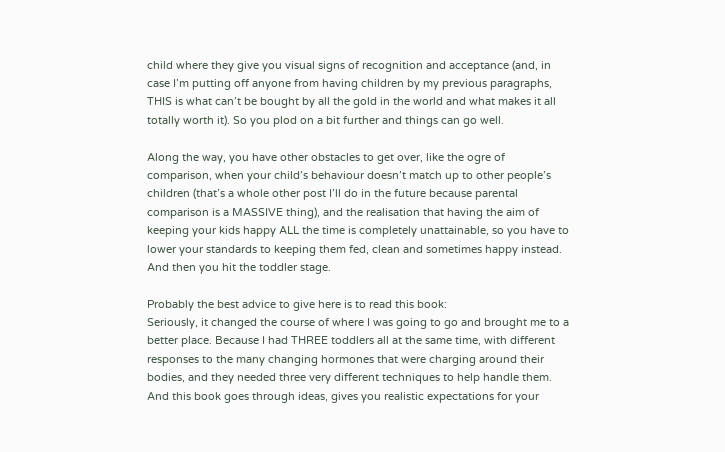child where they give you visual signs of recognition and acceptance (and, in case I’m putting off anyone from having children by my previous paragraphs, THIS is what can’t be bought by all the gold in the world and what makes it all totally worth it). So you plod on a bit further and things can go well.

Along the way, you have other obstacles to get over, like the ogre of comparison, when your child’s behaviour doesn’t match up to other people’s children (that’s a whole other post I’ll do in the future because parental comparison is a MASSIVE thing), and the realisation that having the aim of keeping your kids happy ALL the time is completely unattainable, so you have to lower your standards to keeping them fed, clean and sometimes happy instead. And then you hit the toddler stage.

Probably the best advice to give here is to read this book:
Seriously, it changed the course of where I was going to go and brought me to a better place. Because I had THREE toddlers all at the same time, with different responses to the many changing hormones that were charging around their bodies, and they needed three very different techniques to help handle them. And this book goes through ideas, gives you realistic expectations for your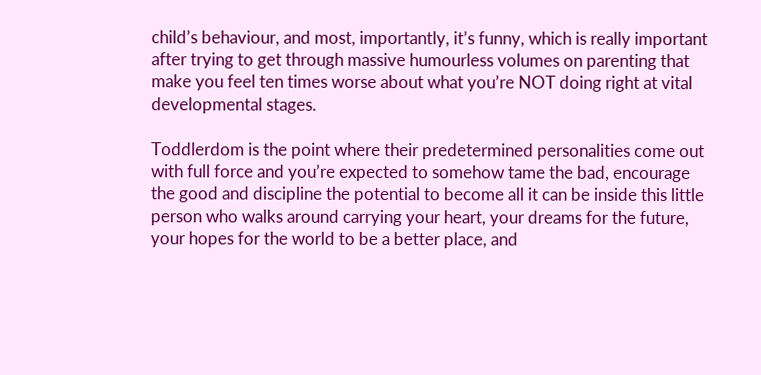child’s behaviour, and most, importantly, it’s funny, which is really important after trying to get through massive humourless volumes on parenting that make you feel ten times worse about what you’re NOT doing right at vital developmental stages.

Toddlerdom is the point where their predetermined personalities come out with full force and you’re expected to somehow tame the bad, encourage the good and discipline the potential to become all it can be inside this little person who walks around carrying your heart, your dreams for the future, your hopes for the world to be a better place, and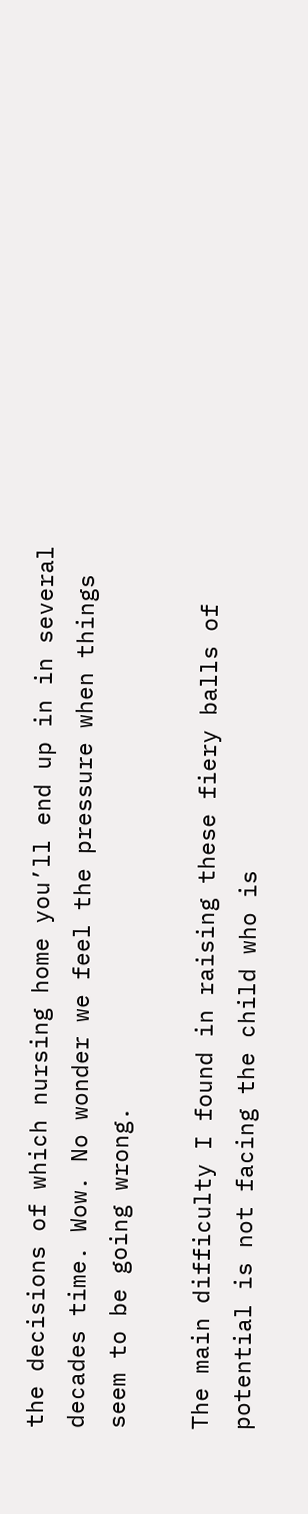the decisions of which nursing home you’ll end up in in several decades time. Wow. No wonder we feel the pressure when things seem to be going wrong.

The main difficulty I found in raising these fiery balls of potential is not facing the child who is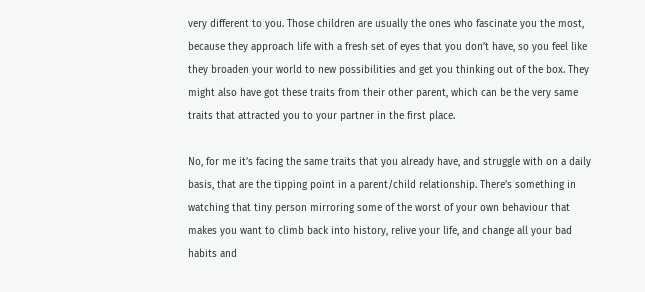very different to you. Those children are usually the ones who fascinate you the most, because they approach life with a fresh set of eyes that you don’t have, so you feel like they broaden your world to new possibilities and get you thinking out of the box. They might also have got these traits from their other parent, which can be the very same traits that attracted you to your partner in the first place.

No, for me it’s facing the same traits that you already have, and struggle with on a daily basis, that are the tipping point in a parent/child relationship. There’s something in watching that tiny person mirroring some of the worst of your own behaviour that makes you want to climb back into history, relive your life, and change all your bad habits and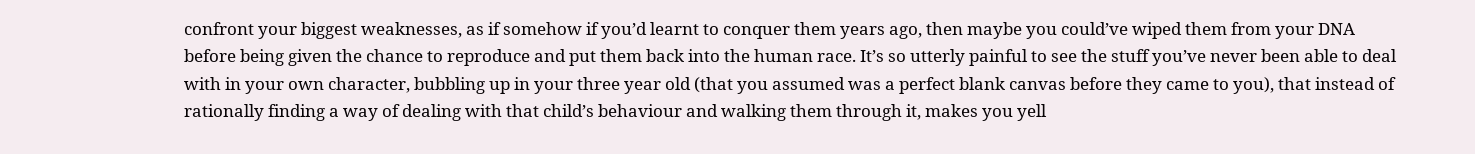confront your biggest weaknesses, as if somehow if you’d learnt to conquer them years ago, then maybe you could’ve wiped them from your DNA before being given the chance to reproduce and put them back into the human race. It’s so utterly painful to see the stuff you’ve never been able to deal with in your own character, bubbling up in your three year old (that you assumed was a perfect blank canvas before they came to you), that instead of rationally finding a way of dealing with that child’s behaviour and walking them through it, makes you yell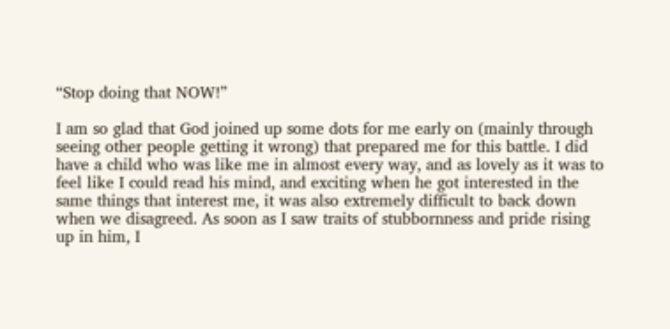“Stop doing that NOW!”

I am so glad that God joined up some dots for me early on (mainly through seeing other people getting it wrong) that prepared me for this battle. I did have a child who was like me in almost every way, and as lovely as it was to feel like I could read his mind, and exciting when he got interested in the same things that interest me, it was also extremely difficult to back down when we disagreed. As soon as I saw traits of stubbornness and pride rising up in him, I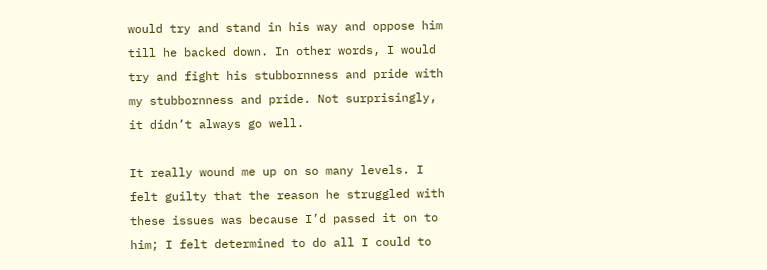would try and stand in his way and oppose him till he backed down. In other words, I would try and fight his stubbornness and pride with my stubbornness and pride. Not surprisingly, it didn’t always go well.

It really wound me up on so many levels. I felt guilty that the reason he struggled with these issues was because I’d passed it on to him; I felt determined to do all I could to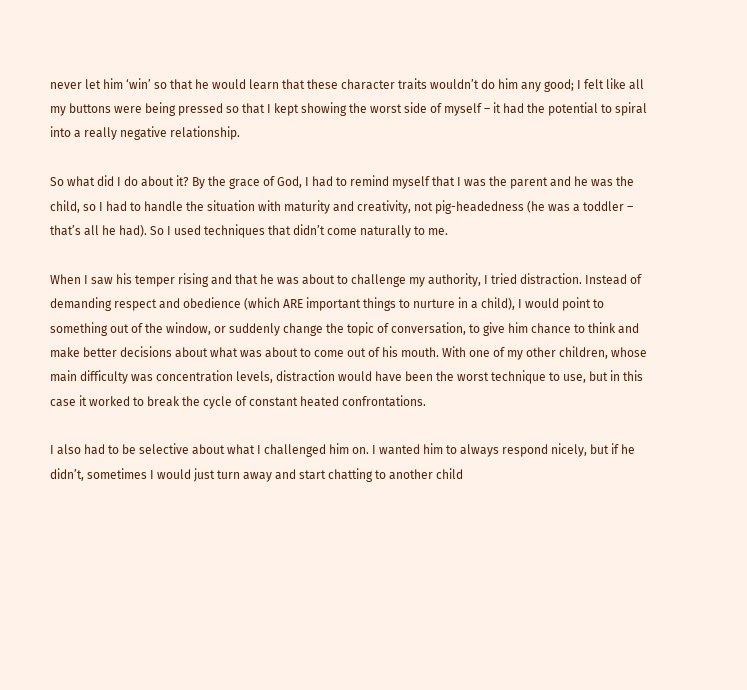never let him ‘win’ so that he would learn that these character traits wouldn’t do him any good; I felt like all my buttons were being pressed so that I kept showing the worst side of myself – it had the potential to spiral into a really negative relationship.

So what did I do about it? By the grace of God, I had to remind myself that I was the parent and he was the child, so I had to handle the situation with maturity and creativity, not pig-headedness (he was a toddler – that’s all he had). So I used techniques that didn’t come naturally to me.

When I saw his temper rising and that he was about to challenge my authority, I tried distraction. Instead of demanding respect and obedience (which ARE important things to nurture in a child), I would point to something out of the window, or suddenly change the topic of conversation, to give him chance to think and make better decisions about what was about to come out of his mouth. With one of my other children, whose main difficulty was concentration levels, distraction would have been the worst technique to use, but in this case it worked to break the cycle of constant heated confrontations.

I also had to be selective about what I challenged him on. I wanted him to always respond nicely, but if he didn’t, sometimes I would just turn away and start chatting to another child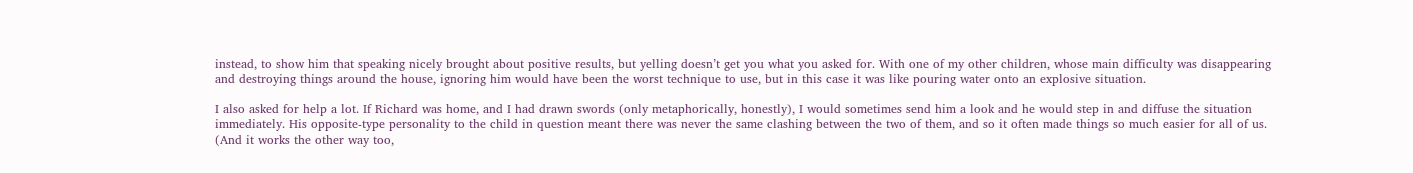instead, to show him that speaking nicely brought about positive results, but yelling doesn’t get you what you asked for. With one of my other children, whose main difficulty was disappearing and destroying things around the house, ignoring him would have been the worst technique to use, but in this case it was like pouring water onto an explosive situation.

I also asked for help a lot. If Richard was home, and I had drawn swords (only metaphorically, honestly), I would sometimes send him a look and he would step in and diffuse the situation immediately. His opposite-type personality to the child in question meant there was never the same clashing between the two of them, and so it often made things so much easier for all of us. (And it works the other way too,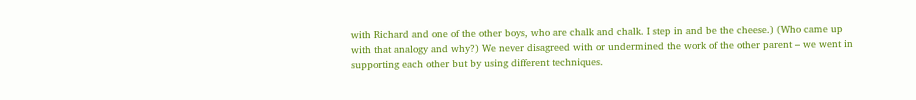with Richard and one of the other boys, who are chalk and chalk. I step in and be the cheese.) (Who came up with that analogy and why?) We never disagreed with or undermined the work of the other parent – we went in supporting each other but by using different techniques.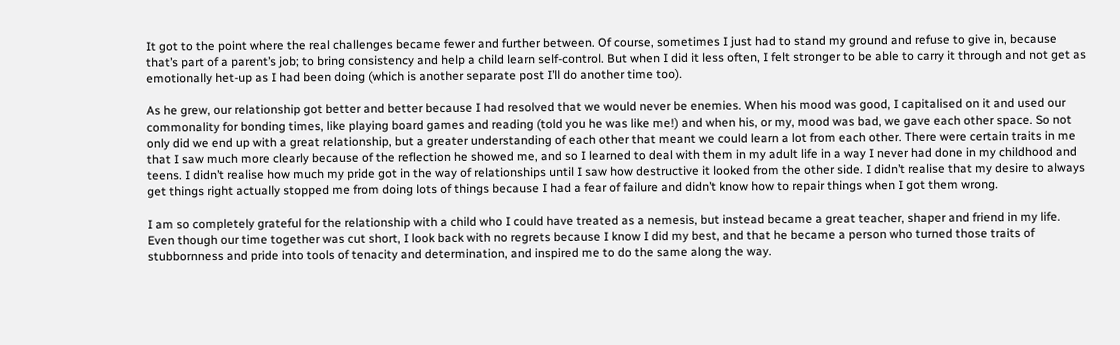It got to the point where the real challenges became fewer and further between. Of course, sometimes I just had to stand my ground and refuse to give in, because that’s part of a parent’s job; to bring consistency and help a child learn self-control. But when I did it less often, I felt stronger to be able to carry it through and not get as emotionally het-up as I had been doing (which is another separate post I’ll do another time too).

As he grew, our relationship got better and better because I had resolved that we would never be enemies. When his mood was good, I capitalised on it and used our commonality for bonding times, like playing board games and reading (told you he was like me!) and when his, or my, mood was bad, we gave each other space. So not only did we end up with a great relationship, but a greater understanding of each other that meant we could learn a lot from each other. There were certain traits in me that I saw much more clearly because of the reflection he showed me, and so I learned to deal with them in my adult life in a way I never had done in my childhood and teens. I didn’t realise how much my pride got in the way of relationships until I saw how destructive it looked from the other side. I didn’t realise that my desire to always get things right actually stopped me from doing lots of things because I had a fear of failure and didn’t know how to repair things when I got them wrong.

I am so completely grateful for the relationship with a child who I could have treated as a nemesis, but instead became a great teacher, shaper and friend in my life. Even though our time together was cut short, I look back with no regrets because I know I did my best, and that he became a person who turned those traits of stubbornness and pride into tools of tenacity and determination, and inspired me to do the same along the way.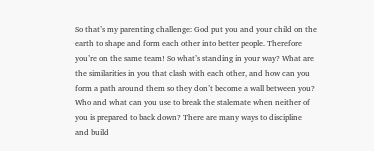So that’s my parenting challenge: God put you and your child on the earth to shape and form each other into better people. Therefore you’re on the same team! So what’s standing in your way? What are the similarities in you that clash with each other, and how can you form a path around them so they don’t become a wall between you? Who and what can you use to break the stalemate when neither of you is prepared to back down? There are many ways to discipline and build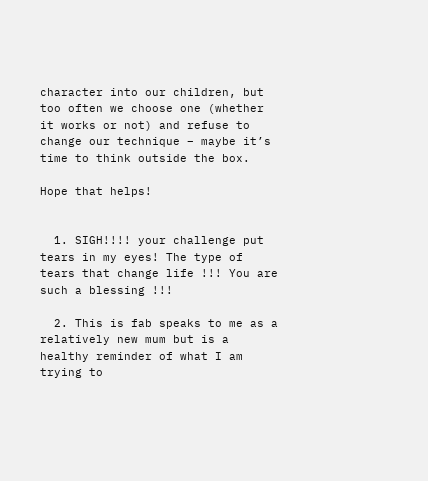character into our children, but too often we choose one (whether it works or not) and refuse to change our technique – maybe it’s time to think outside the box.

Hope that helps!


  1. SIGH!!!! your challenge put tears in my eyes! The type of tears that change life !!! You are such a blessing !!!

  2. This is fab speaks to me as a relatively new mum but is a healthy reminder of what I am trying to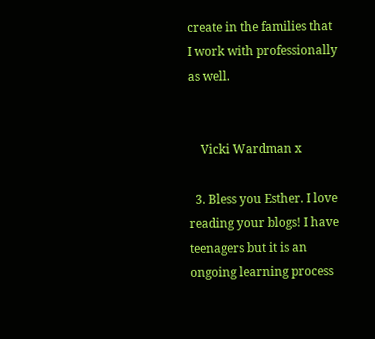create in the families that I work with professionally as well.


    Vicki Wardman x

  3. Bless you Esther. I love reading your blogs! I have teenagers but it is an ongoing learning process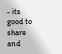- its good to share and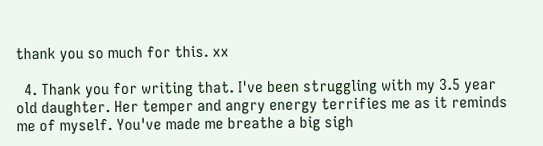thank you so much for this. xx

  4. Thank you for writing that. I've been struggling with my 3.5 year old daughter. Her temper and angry energy terrifies me as it reminds me of myself. You've made me breathe a big sigh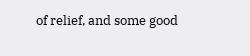of relief, and some good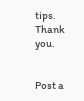tips. Thank you.


Post a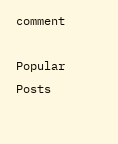comment

Popular Posts